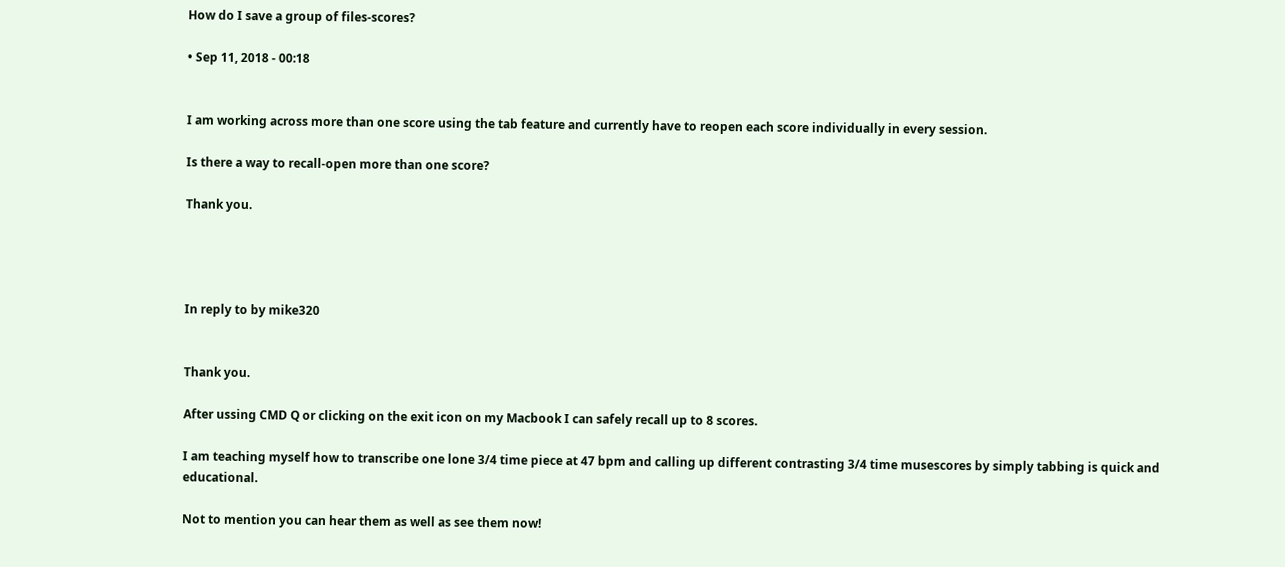How do I save a group of files-scores?

• Sep 11, 2018 - 00:18


I am working across more than one score using the tab feature and currently have to reopen each score individually in every session.

Is there a way to recall-open more than one score?

Thank you.




In reply to by mike320


Thank you.

After ussing CMD Q or clicking on the exit icon on my Macbook I can safely recall up to 8 scores.

I am teaching myself how to transcribe one lone 3/4 time piece at 47 bpm and calling up different contrasting 3/4 time musescores by simply tabbing is quick and educational.

Not to mention you can hear them as well as see them now!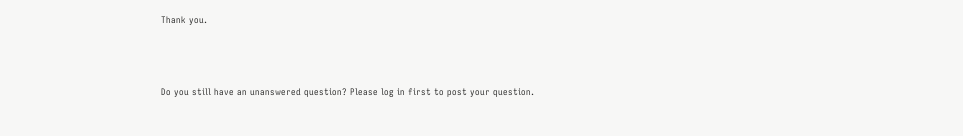Thank you.



Do you still have an unanswered question? Please log in first to post your question.